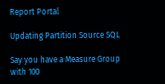Report Portal

Updating Partition Source SQL

Say you have a Measure Group with 100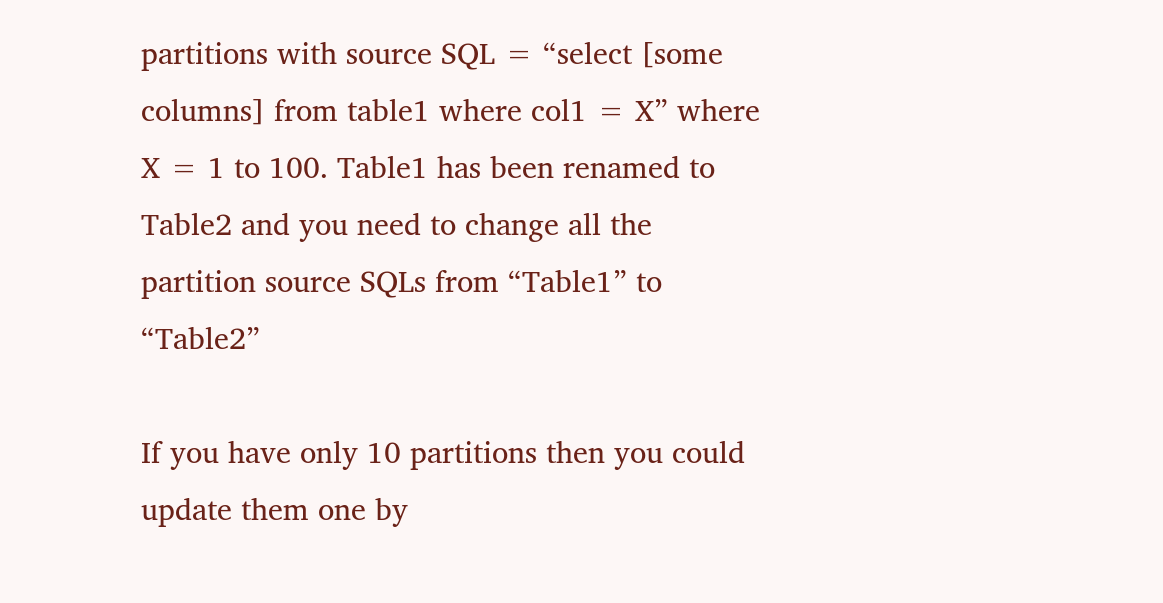partitions with source SQL = “select [some columns] from table1 where col1 = X” where X = 1 to 100. Table1 has been renamed to Table2 and you need to change all the partition source SQLs from “Table1” to “Table2”

If you have only 10 partitions then you could update them one by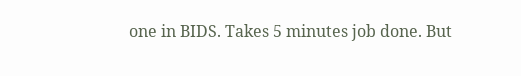one in BIDS. Takes 5 minutes job done. But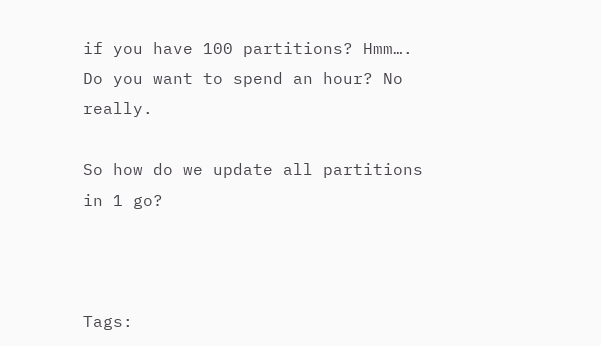if you have 100 partitions? Hmm…. Do you want to spend an hour? No really.

So how do we update all partitions in 1 go?



Tags: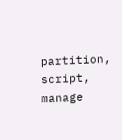partition, script, manage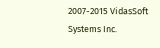2007-2015 VidasSoft Systems Inc.